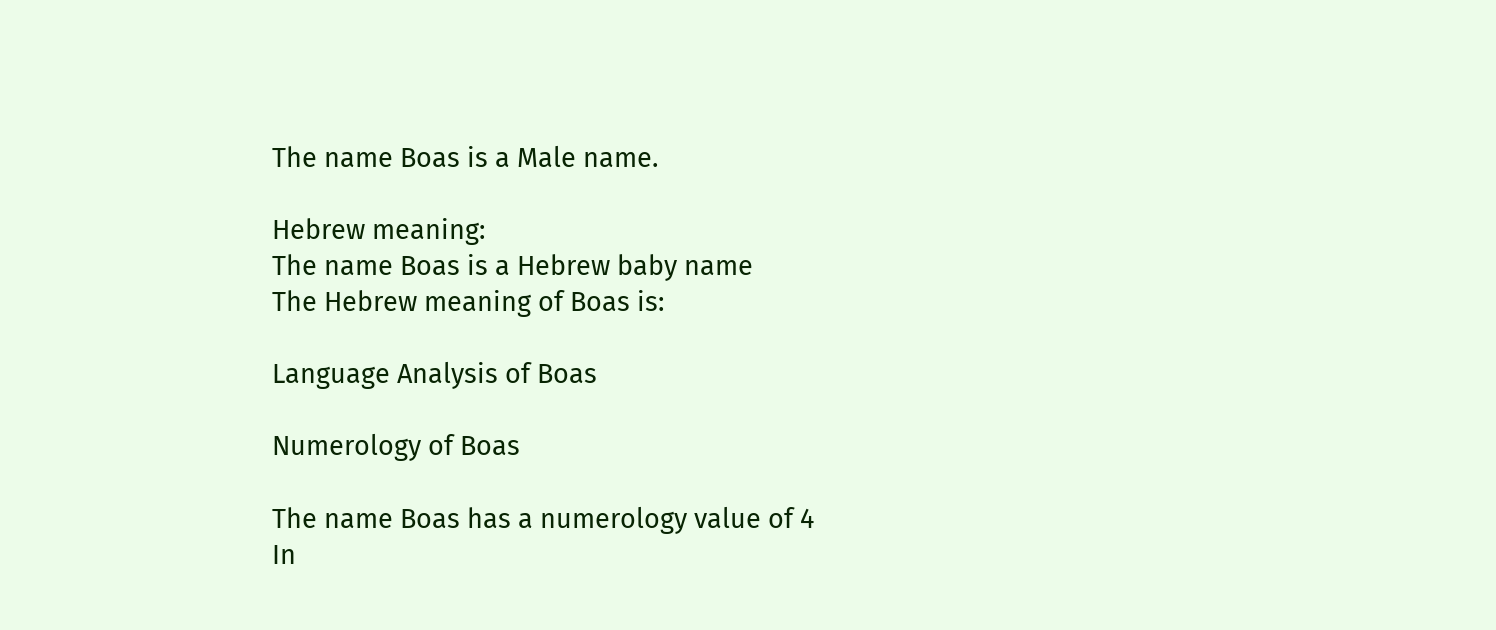The name Boas is a Male name.

Hebrew meaning:
The name Boas is a Hebrew baby name
The Hebrew meaning of Boas is:

Language Analysis of Boas

Numerology of Boas

The name Boas has a numerology value of 4
In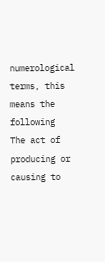numerological terms, this means the following
The act of producing or causing to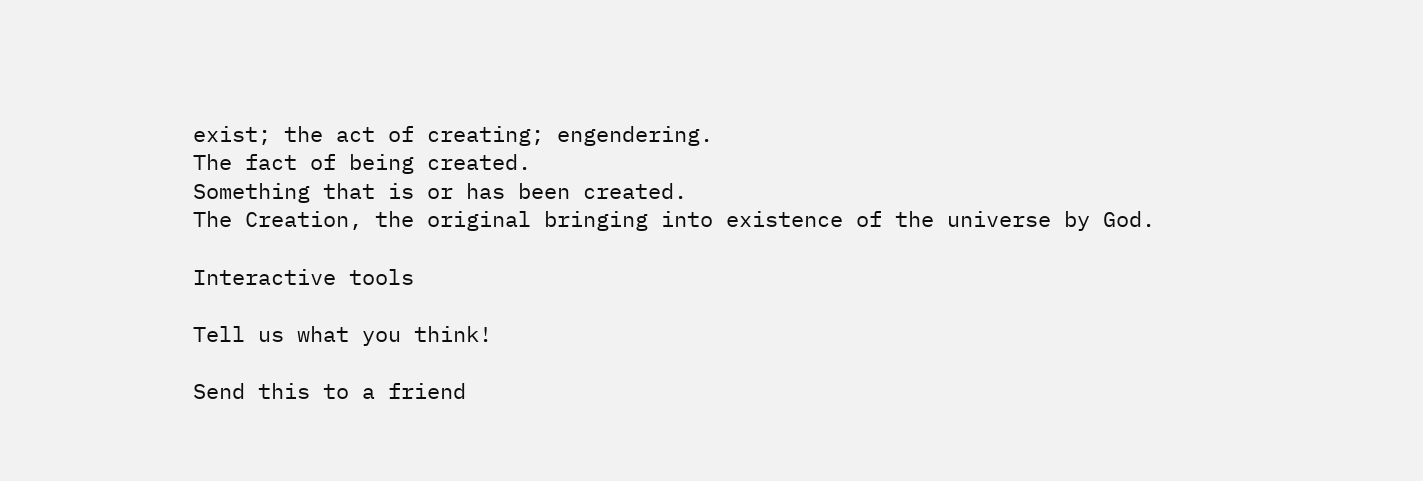exist; the act of creating; engendering.
The fact of being created.
Something that is or has been created.
The Creation, the original bringing into existence of the universe by God.

Interactive tools

Tell us what you think!

Send this to a friend